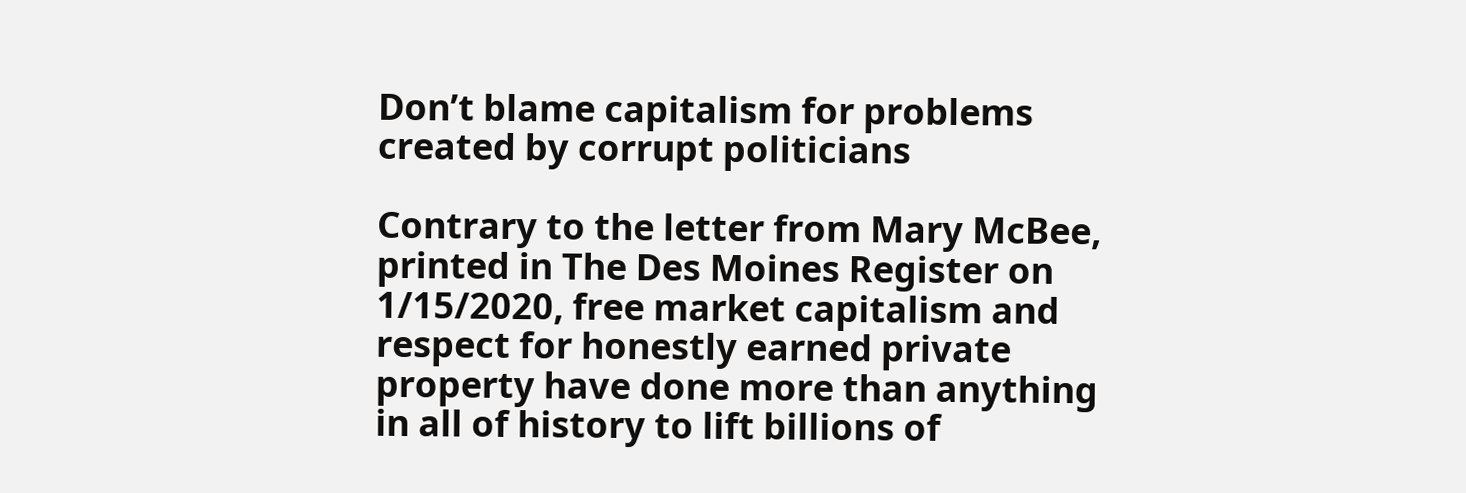Don’t blame capitalism for problems created by corrupt politicians

Contrary to the letter from Mary McBee, printed in The Des Moines Register on 1/15/2020, free market capitalism and respect for honestly earned private property have done more than anything in all of history to lift billions of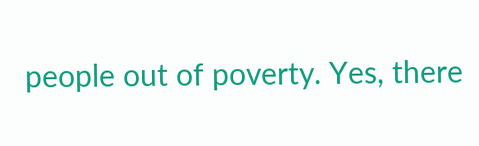people out of poverty. Yes, there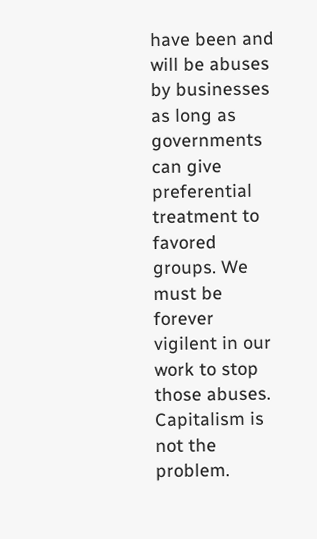have been and will be abuses by businesses as long as governments can give preferential treatment to favored groups. We must be forever vigilent in our work to stop those abuses. Capitalism is not the problem.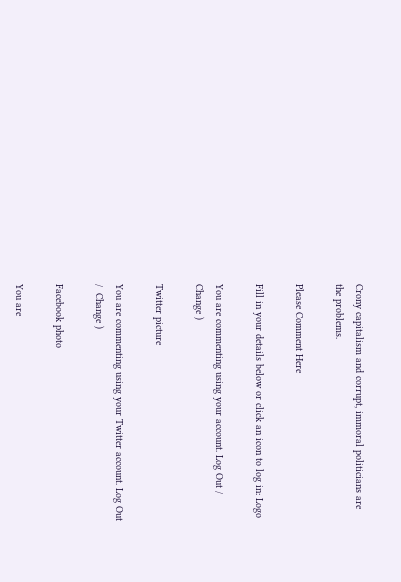Crony capitalism and corrupt, immoral politicians are the problems.

Please Comment Here

Fill in your details below or click an icon to log in: Logo

You are commenting using your account. Log Out /  Change )

Twitter picture

You are commenting using your Twitter account. Log Out /  Change )

Facebook photo

You are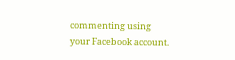commenting using your Facebook account.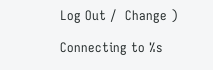Log Out /  Change )

Connecting to %s